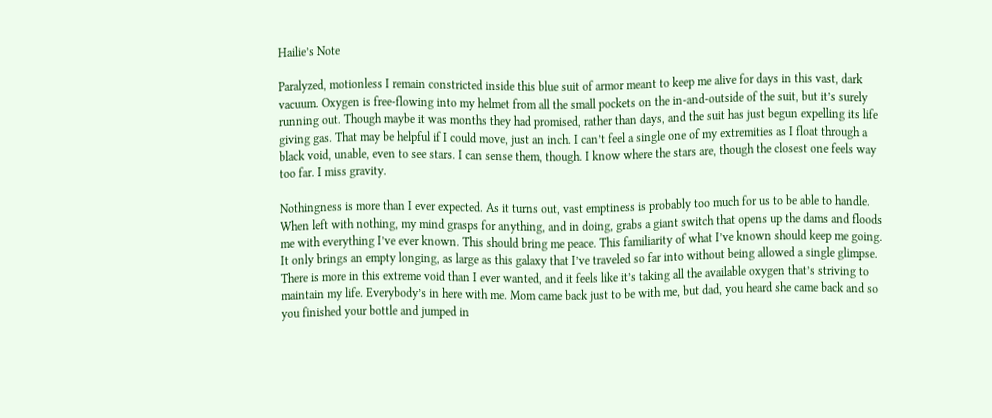Hailie’s Note

Paralyzed, motionless I remain constricted inside this blue suit of armor meant to keep me alive for days in this vast, dark vacuum. Oxygen is free-flowing into my helmet from all the small pockets on the in-and-outside of the suit, but it’s surely running out. Though maybe it was months they had promised, rather than days, and the suit has just begun expelling its life giving gas. That may be helpful if I could move, just an inch. I can’t feel a single one of my extremities as I float through a black void, unable, even to see stars. I can sense them, though. I know where the stars are, though the closest one feels way too far. I miss gravity.

Nothingness is more than I ever expected. As it turns out, vast emptiness is probably too much for us to be able to handle. When left with nothing, my mind grasps for anything, and in doing, grabs a giant switch that opens up the dams and floods me with everything I’ve ever known. This should bring me peace. This familiarity of what I’ve known should keep me going. It only brings an empty longing, as large as this galaxy that I’ve traveled so far into without being allowed a single glimpse. There is more in this extreme void than I ever wanted, and it feels like it’s taking all the available oxygen that’s striving to maintain my life. Everybody’s in here with me. Mom came back just to be with me, but dad, you heard she came back and so you finished your bottle and jumped in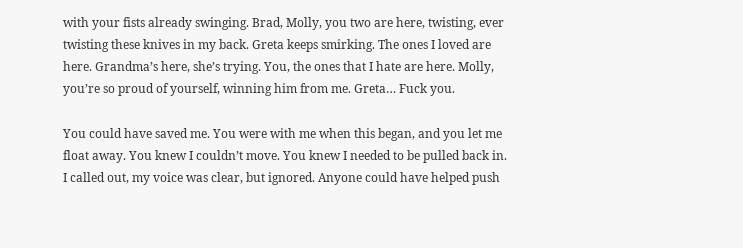with your fists already swinging. Brad, Molly, you two are here, twisting, ever twisting these knives in my back. Greta keeps smirking. The ones I loved are here. Grandma’s here, she’s trying. You, the ones that I hate are here. Molly, you’re so proud of yourself, winning him from me. Greta… Fuck you.

You could have saved me. You were with me when this began, and you let me float away. You knew I couldn’t move. You knew I needed to be pulled back in. I called out, my voice was clear, but ignored. Anyone could have helped push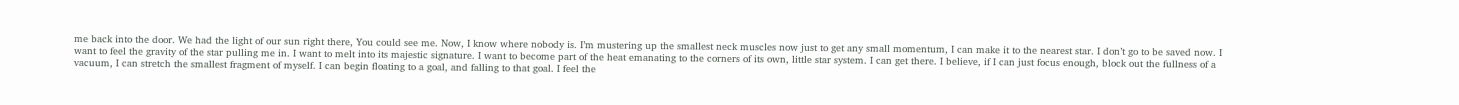me back into the door. We had the light of our sun right there, You could see me. Now, I know where nobody is. I’m mustering up the smallest neck muscles now just to get any small momentum, I can make it to the nearest star. I don’t go to be saved now. I want to feel the gravity of the star pulling me in. I want to melt into its majestic signature. I want to become part of the heat emanating to the corners of its own, little star system. I can get there. I believe, if I can just focus enough, block out the fullness of a vacuum, I can stretch the smallest fragment of myself. I can begin floating to a goal, and falling to that goal. I feel the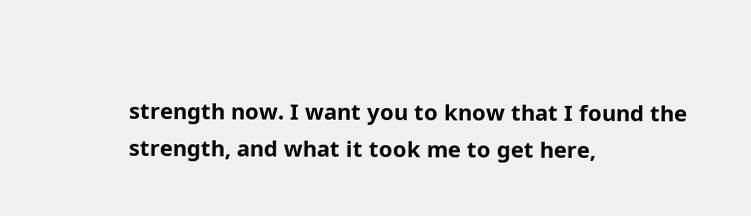strength now. I want you to know that I found the strength, and what it took me to get here,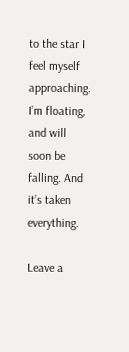to the star I feel myself approaching. I’m floating, and will soon be falling. And it’s taken everything.

Leave a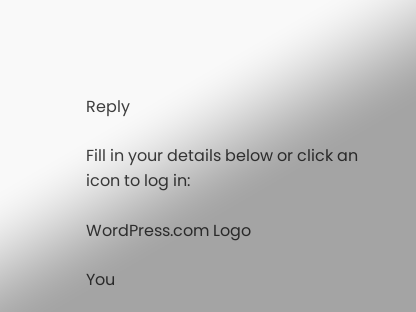Reply

Fill in your details below or click an icon to log in:

WordPress.com Logo

You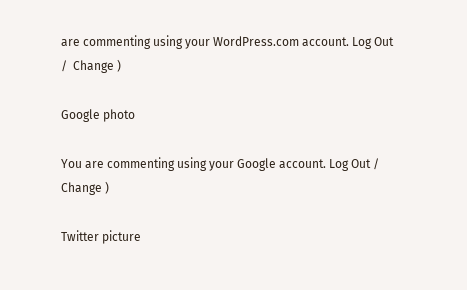are commenting using your WordPress.com account. Log Out /  Change )

Google photo

You are commenting using your Google account. Log Out /  Change )

Twitter picture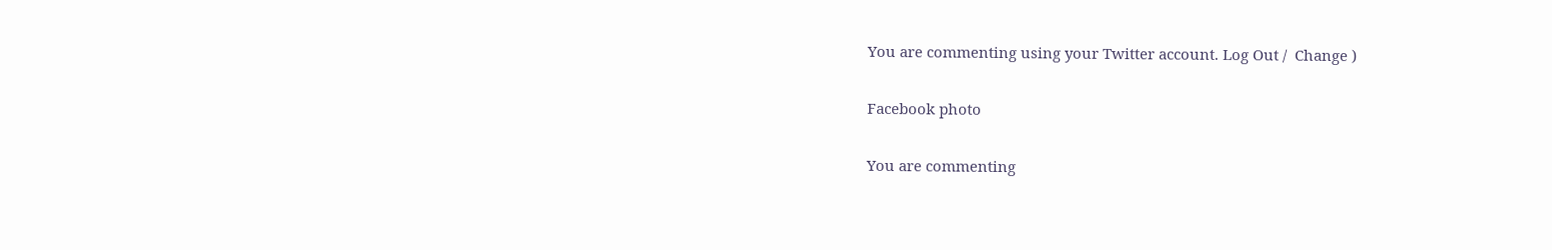You are commenting using your Twitter account. Log Out /  Change )

Facebook photo

You are commenting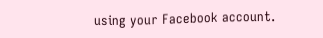using your Facebook account.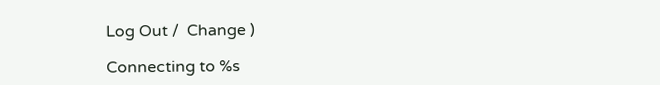Log Out /  Change )

Connecting to %s